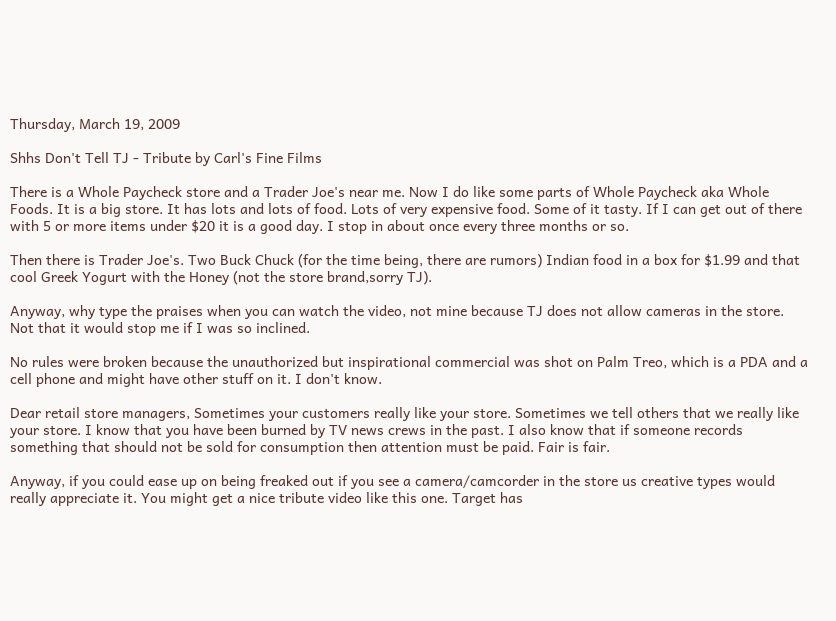Thursday, March 19, 2009

Shhs Don't Tell TJ - Tribute by Carl's Fine Films

There is a Whole Paycheck store and a Trader Joe's near me. Now I do like some parts of Whole Paycheck aka Whole Foods. It is a big store. It has lots and lots of food. Lots of very expensive food. Some of it tasty. If I can get out of there with 5 or more items under $20 it is a good day. I stop in about once every three months or so.

Then there is Trader Joe's. Two Buck Chuck (for the time being, there are rumors) Indian food in a box for $1.99 and that cool Greek Yogurt with the Honey (not the store brand,sorry TJ).

Anyway, why type the praises when you can watch the video, not mine because TJ does not allow cameras in the store. Not that it would stop me if I was so inclined.

No rules were broken because the unauthorized but inspirational commercial was shot on Palm Treo, which is a PDA and a cell phone and might have other stuff on it. I don't know.

Dear retail store managers, Sometimes your customers really like your store. Sometimes we tell others that we really like your store. I know that you have been burned by TV news crews in the past. I also know that if someone records something that should not be sold for consumption then attention must be paid. Fair is fair.

Anyway, if you could ease up on being freaked out if you see a camera/camcorder in the store us creative types would really appreciate it. You might get a nice tribute video like this one. Target has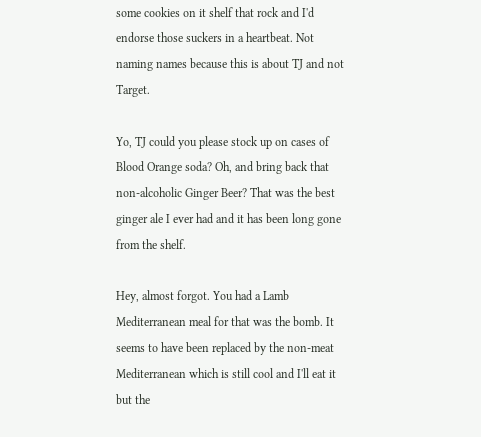some cookies on it shelf that rock and I'd endorse those suckers in a heartbeat. Not naming names because this is about TJ and not Target.

Yo, TJ could you please stock up on cases of Blood Orange soda? Oh, and bring back that non-alcoholic Ginger Beer? That was the best ginger ale I ever had and it has been long gone from the shelf.

Hey, almost forgot. You had a Lamb Mediterranean meal for that was the bomb. It seems to have been replaced by the non-meat Mediterranean which is still cool and I'll eat it but the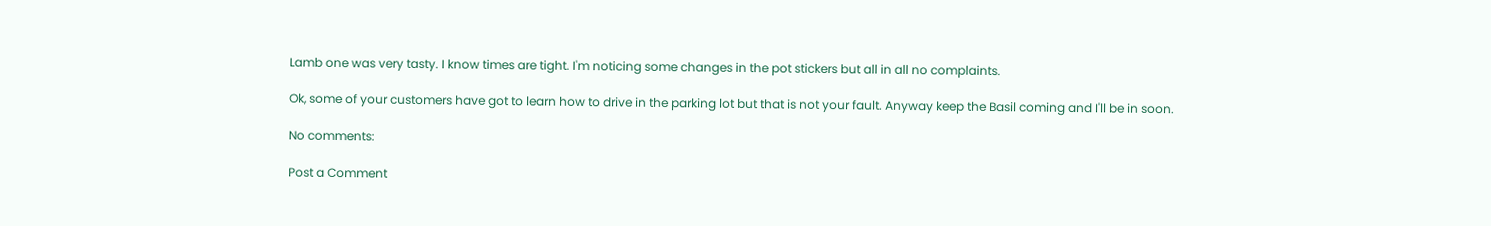Lamb one was very tasty. I know times are tight. I'm noticing some changes in the pot stickers but all in all no complaints.

Ok, some of your customers have got to learn how to drive in the parking lot but that is not your fault. Anyway keep the Basil coming and I'll be in soon.

No comments:

Post a Comment